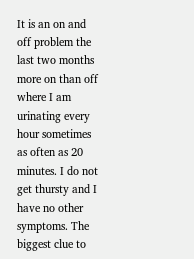It is an on and off problem the last two months more on than off where I am urinating every hour sometimes as often as 20 minutes. I do not get thursty and I have no other symptoms. The biggest clue to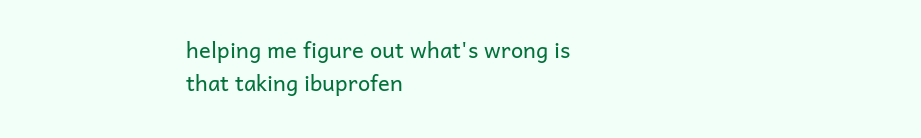helping me figure out what's wrong is that taking ibuprofen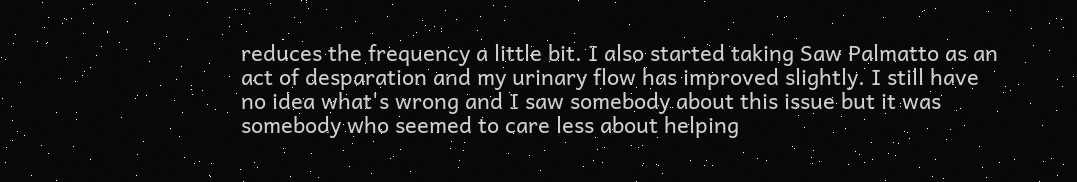reduces the frequency a little bit. I also started taking Saw Palmatto as an act of desparation and my urinary flow has improved slightly. I still have no idea what's wrong and I saw somebody about this issue but it was somebody who seemed to care less about helping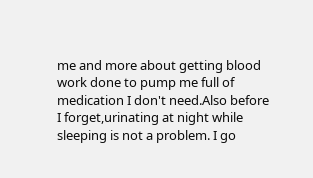me and more about getting blood work done to pump me full of medication I don't need.Also before I forget,urinating at night while sleeping is not a problem. I go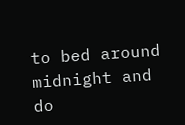to bed around midnight and do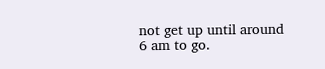not get up until around 6 am to go.